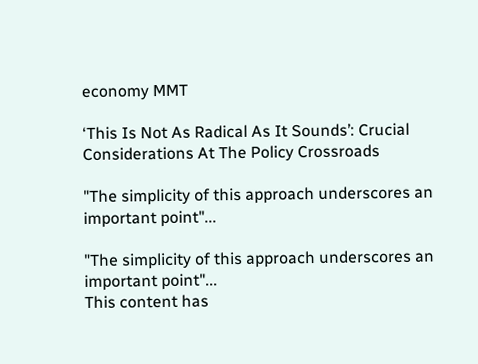economy MMT

‘This Is Not As Radical As It Sounds’: Crucial Considerations At The Policy Crossroads

"The simplicity of this approach underscores an important point"...

"The simplicity of this approach underscores an important point"...
This content has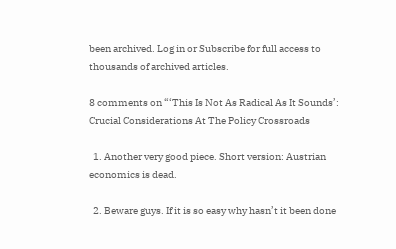been archived. Log in or Subscribe for full access to thousands of archived articles.

8 comments on “‘This Is Not As Radical As It Sounds’: Crucial Considerations At The Policy Crossroads

  1. Another very good piece. Short version: Austrian economics is dead.

  2. Beware guys. If it is so easy why hasn’t it been done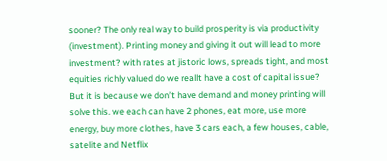sooner? The only real way to build prosperity is via productivity (investment). Printing money and giving it out will lead to more investment? with rates at jistoric lows, spreads tight, and most equities richly valued do we reallt have a cost of capital issue? But it is because we don’t have demand and money printing will solve this. we each can have 2 phones, eat more, use more energy, buy more clothes, have 3 cars each, a few houses, cable, satelite and Netflix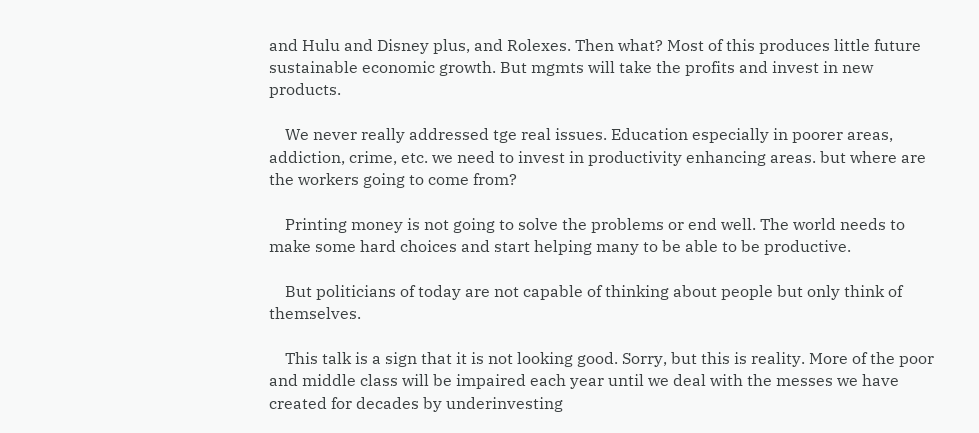and Hulu and Disney plus, and Rolexes. Then what? Most of this produces little future sustainable economic growth. But mgmts will take the profits and invest in new products.

    We never really addressed tge real issues. Education especially in poorer areas, addiction, crime, etc. we need to invest in productivity enhancing areas. but where are the workers going to come from?

    Printing money is not going to solve the problems or end well. The world needs to make some hard choices and start helping many to be able to be productive.

    But politicians of today are not capable of thinking about people but only think of themselves.

    This talk is a sign that it is not looking good. Sorry, but this is reality. More of the poor and middle class will be impaired each year until we deal with the messes we have created for decades by underinvesting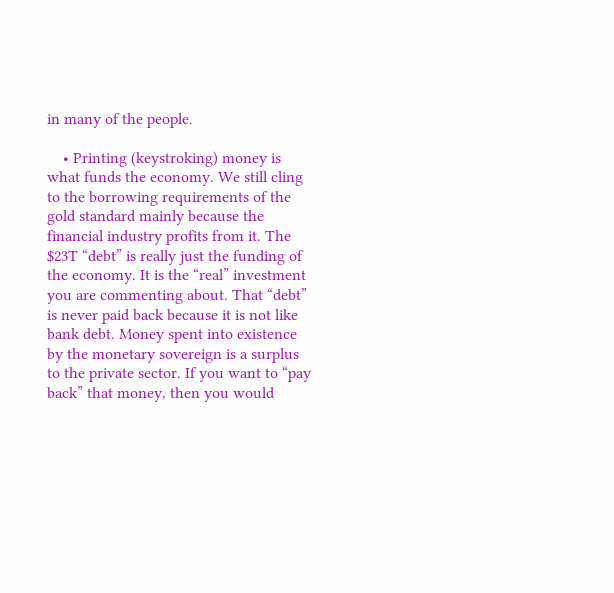in many of the people.

    • Printing (keystroking) money is what funds the economy. We still cling to the borrowing requirements of the gold standard mainly because the financial industry profits from it. The $23T “debt” is really just the funding of the economy. It is the “real” investment you are commenting about. That “debt” is never paid back because it is not like bank debt. Money spent into existence by the monetary sovereign is a surplus to the private sector. If you want to “pay back” that money, then you would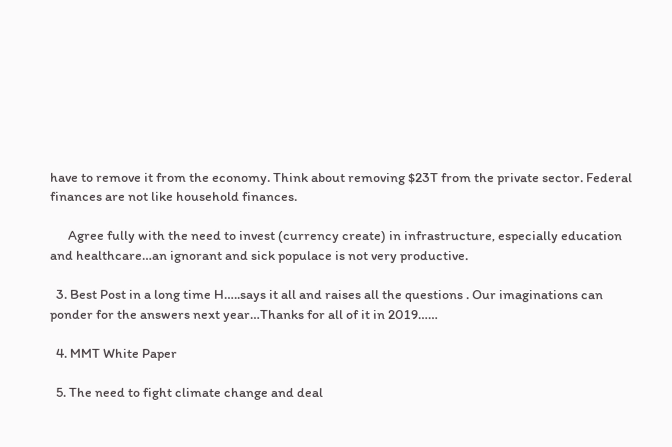have to remove it from the economy. Think about removing $23T from the private sector. Federal finances are not like household finances.

      Agree fully with the need to invest (currency create) in infrastructure, especially education and healthcare…an ignorant and sick populace is not very productive.

  3. Best Post in a long time H…..says it all and raises all the questions . Our imaginations can ponder for the answers next year…Thanks for all of it in 2019……

  4. MMT White Paper

  5. The need to fight climate change and deal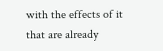with the effects of it that are already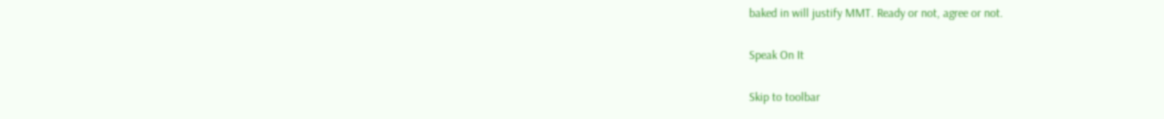baked in will justify MMT. Ready or not, agree or not.

Speak On It

Skip to toolbar